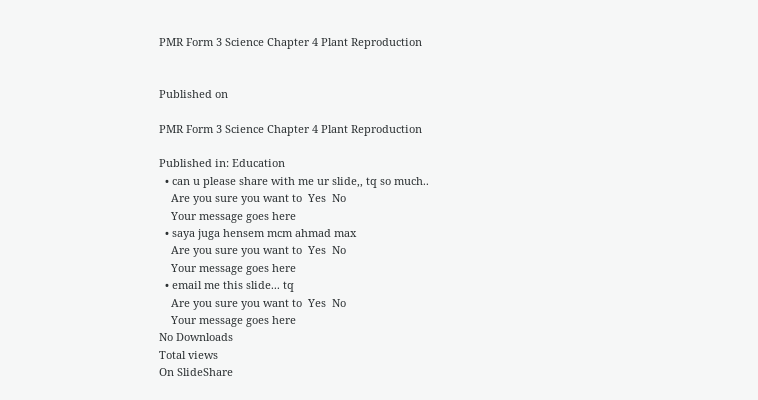PMR Form 3 Science Chapter 4 Plant Reproduction


Published on

PMR Form 3 Science Chapter 4 Plant Reproduction

Published in: Education
  • can u please share with me ur slide,, tq so much..
    Are you sure you want to  Yes  No
    Your message goes here
  • saya juga hensem mcm ahmad max
    Are you sure you want to  Yes  No
    Your message goes here
  • email me this slide... tq
    Are you sure you want to  Yes  No
    Your message goes here
No Downloads
Total views
On SlideShare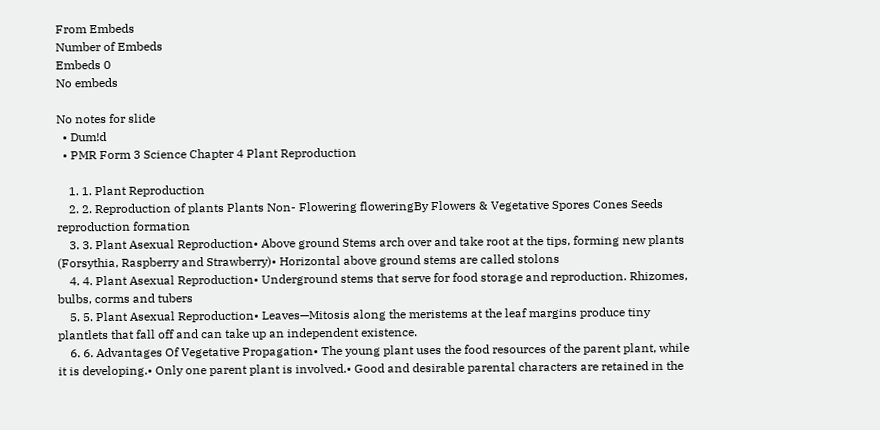From Embeds
Number of Embeds
Embeds 0
No embeds

No notes for slide
  • Dum!d
  • PMR Form 3 Science Chapter 4 Plant Reproduction

    1. 1. Plant Reproduction
    2. 2. Reproduction of plants Plants Non- Flowering floweringBy Flowers & Vegetative Spores Cones Seeds reproduction formation
    3. 3. Plant Asexual Reproduction• Above ground Stems arch over and take root at the tips, forming new plants (Forsythia, Raspberry and Strawberry)• Horizontal above ground stems are called stolons
    4. 4. Plant Asexual Reproduction• Underground stems that serve for food storage and reproduction. Rhizomes, bulbs, corms and tubers
    5. 5. Plant Asexual Reproduction• Leaves—Mitosis along the meristems at the leaf margins produce tiny plantlets that fall off and can take up an independent existence.
    6. 6. Advantages Of Vegetative Propagation• The young plant uses the food resources of the parent plant, while it is developing.• Only one parent plant is involved.• Good and desirable parental characters are retained in the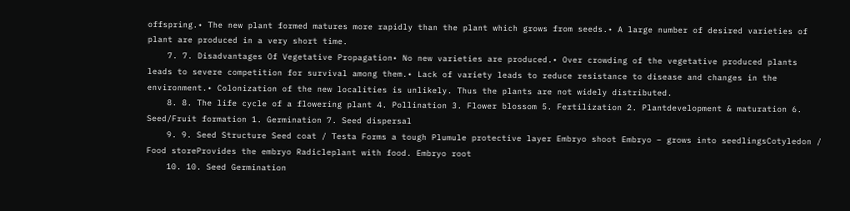offspring.• The new plant formed matures more rapidly than the plant which grows from seeds.• A large number of desired varieties of plant are produced in a very short time.
    7. 7. Disadvantages Of Vegetative Propagation• No new varieties are produced.• Over crowding of the vegetative produced plants leads to severe competition for survival among them.• Lack of variety leads to reduce resistance to disease and changes in the environment.• Colonization of the new localities is unlikely. Thus the plants are not widely distributed.
    8. 8. The life cycle of a flowering plant 4. Pollination 3. Flower blossom 5. Fertilization 2. Plantdevelopment & maturation 6. Seed/Fruit formation 1. Germination 7. Seed dispersal
    9. 9. Seed Structure Seed coat / Testa Forms a tough Plumule protective layer Embryo shoot Embryo – grows into seedlingsCotyledon / Food storeProvides the embryo Radicleplant with food. Embryo root
    10. 10. Seed Germination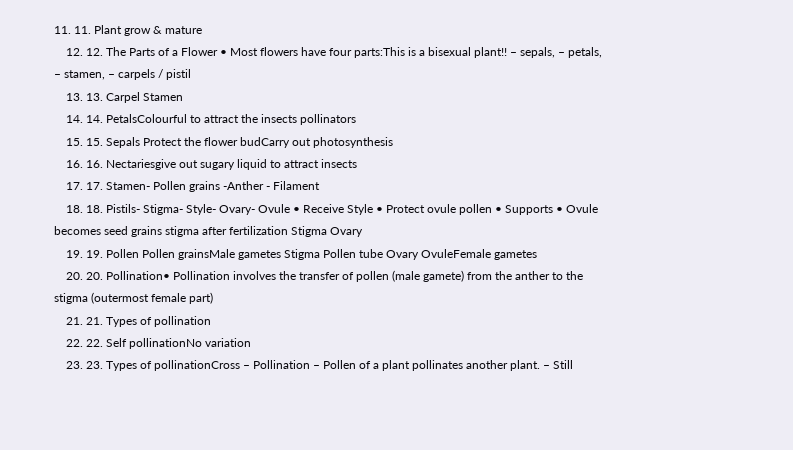11. 11. Plant grow & mature
    12. 12. The Parts of a Flower • Most flowers have four parts:This is a bisexual plant!! – sepals, – petals, – stamen, – carpels / pistil
    13. 13. Carpel Stamen
    14. 14. PetalsColourful to attract the insects pollinators
    15. 15. Sepals Protect the flower budCarry out photosynthesis
    16. 16. Nectariesgive out sugary liquid to attract insects
    17. 17. Stamen- Pollen grains -Anther - Filament
    18. 18. Pistils- Stigma- Style- Ovary- Ovule • Receive Style • Protect ovule pollen • Supports • Ovule becomes seed grains stigma after fertilization Stigma Ovary
    19. 19. Pollen Pollen grainsMale gametes Stigma Pollen tube Ovary OvuleFemale gametes
    20. 20. Pollination• Pollination involves the transfer of pollen (male gamete) from the anther to the stigma (outermost female part)
    21. 21. Types of pollination
    22. 22. Self pollinationNo variation
    23. 23. Types of pollinationCross – Pollination – Pollen of a plant pollinates another plant. – Still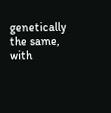genetically the same, with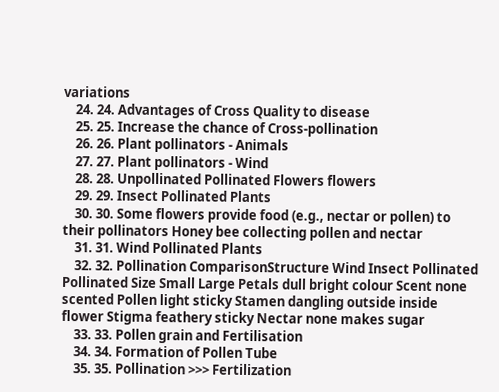variations
    24. 24. Advantages of Cross Quality to disease
    25. 25. Increase the chance of Cross-pollination
    26. 26. Plant pollinators - Animals
    27. 27. Plant pollinators - Wind
    28. 28. Unpollinated Pollinated Flowers flowers
    29. 29. Insect Pollinated Plants
    30. 30. Some flowers provide food (e.g., nectar or pollen) to their pollinators Honey bee collecting pollen and nectar
    31. 31. Wind Pollinated Plants
    32. 32. Pollination ComparisonStructure Wind Insect Pollinated Pollinated Size Small Large Petals dull bright colour Scent none scented Pollen light sticky Stamen dangling outside inside flower Stigma feathery sticky Nectar none makes sugar
    33. 33. Pollen grain and Fertilisation
    34. 34. Formation of Pollen Tube
    35. 35. Pollination >>> Fertilization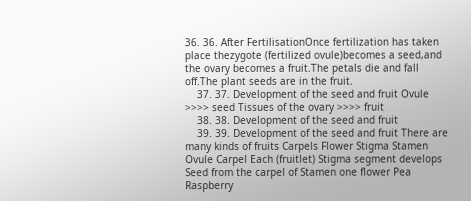36. 36. After FertilisationOnce fertilization has taken place thezygote (fertilized ovule)becomes a seed,and the ovary becomes a fruit.The petals die and fall off.The plant seeds are in the fruit.
    37. 37. Development of the seed and fruit Ovule >>>> seed Tissues of the ovary >>>> fruit
    38. 38. Development of the seed and fruit
    39. 39. Development of the seed and fruit There are many kinds of fruits Carpels Flower Stigma Stamen Ovule Carpel Each (fruitlet) Stigma segment develops Seed from the carpel of Stamen one flower Pea Raspberry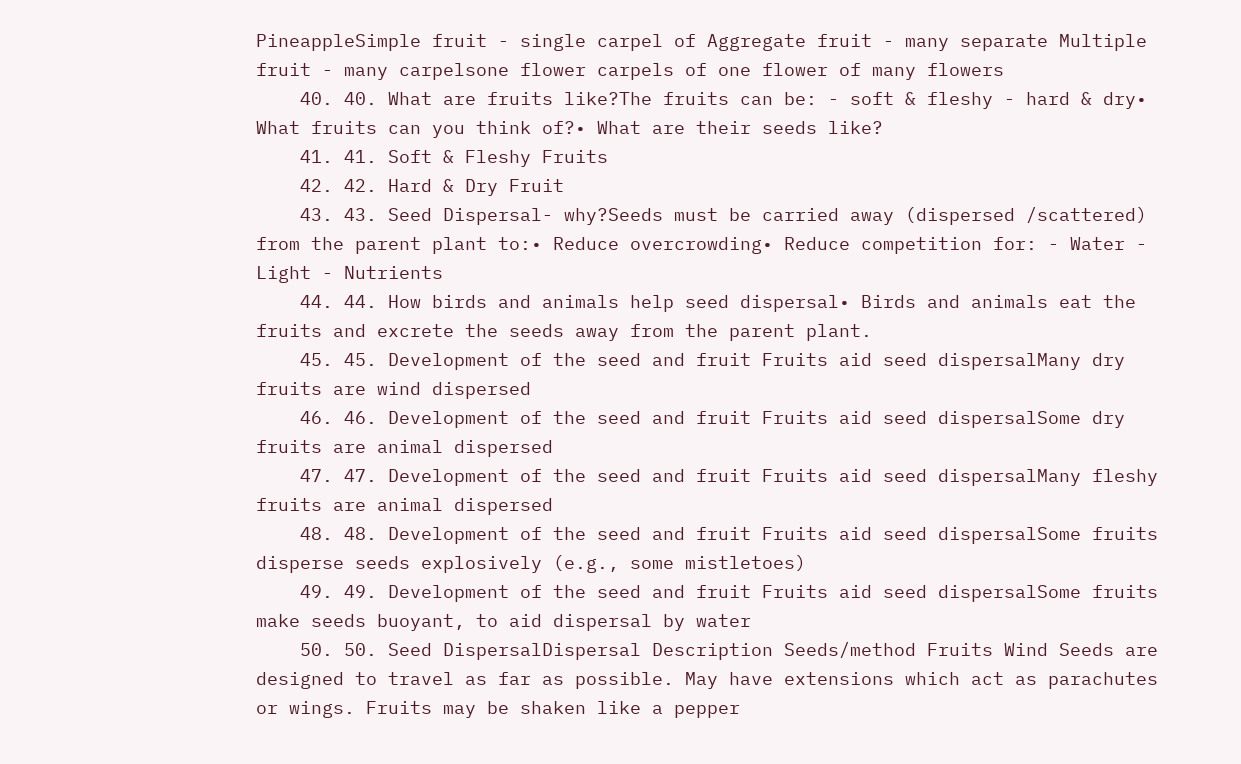PineappleSimple fruit - single carpel of Aggregate fruit - many separate Multiple fruit - many carpelsone flower carpels of one flower of many flowers
    40. 40. What are fruits like?The fruits can be: - soft & fleshy - hard & dry• What fruits can you think of?• What are their seeds like?
    41. 41. Soft & Fleshy Fruits
    42. 42. Hard & Dry Fruit
    43. 43. Seed Dispersal- why?Seeds must be carried away (dispersed /scattered) from the parent plant to:• Reduce overcrowding• Reduce competition for: - Water - Light - Nutrients
    44. 44. How birds and animals help seed dispersal• Birds and animals eat the fruits and excrete the seeds away from the parent plant.
    45. 45. Development of the seed and fruit Fruits aid seed dispersalMany dry fruits are wind dispersed
    46. 46. Development of the seed and fruit Fruits aid seed dispersalSome dry fruits are animal dispersed
    47. 47. Development of the seed and fruit Fruits aid seed dispersalMany fleshy fruits are animal dispersed
    48. 48. Development of the seed and fruit Fruits aid seed dispersalSome fruits disperse seeds explosively (e.g., some mistletoes)
    49. 49. Development of the seed and fruit Fruits aid seed dispersalSome fruits make seeds buoyant, to aid dispersal by water
    50. 50. Seed DispersalDispersal Description Seeds/method Fruits Wind Seeds are designed to travel as far as possible. May have extensions which act as parachutes or wings. Fruits may be shaken like a pepper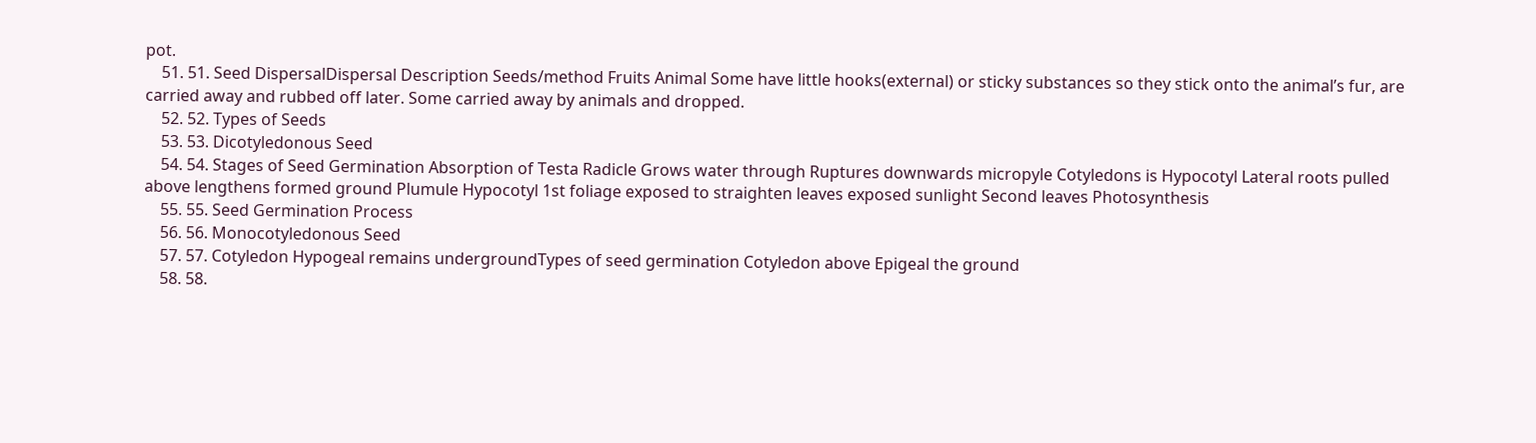pot.
    51. 51. Seed DispersalDispersal Description Seeds/method Fruits Animal Some have little hooks(external) or sticky substances so they stick onto the animal’s fur, are carried away and rubbed off later. Some carried away by animals and dropped.
    52. 52. Types of Seeds
    53. 53. Dicotyledonous Seed
    54. 54. Stages of Seed Germination Absorption of Testa Radicle Grows water through Ruptures downwards micropyle Cotyledons is Hypocotyl Lateral roots pulled above lengthens formed ground Plumule Hypocotyl 1st foliage exposed to straighten leaves exposed sunlight Second leaves Photosynthesis
    55. 55. Seed Germination Process
    56. 56. Monocotyledonous Seed
    57. 57. Cotyledon Hypogeal remains undergroundTypes of seed germination Cotyledon above Epigeal the ground
    58. 58.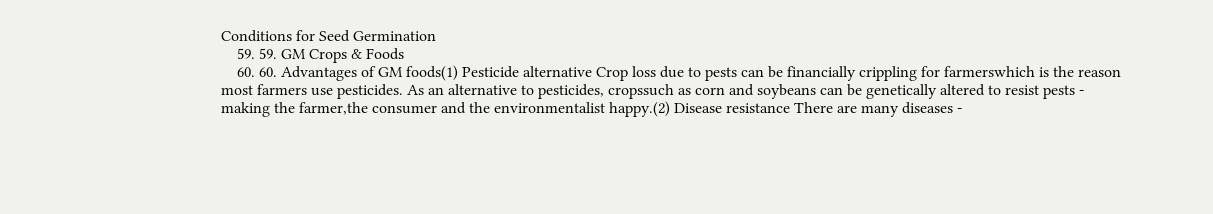Conditions for Seed Germination
    59. 59. GM Crops & Foods
    60. 60. Advantages of GM foods(1) Pesticide alternative Crop loss due to pests can be financially crippling for farmerswhich is the reason most farmers use pesticides. As an alternative to pesticides, cropssuch as corn and soybeans can be genetically altered to resist pests - making the farmer,the consumer and the environmentalist happy.(2) Disease resistance There are many diseases -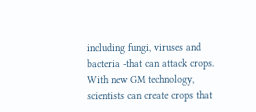including fungi, viruses and bacteria -that can attack crops. With new GM technology, scientists can create crops that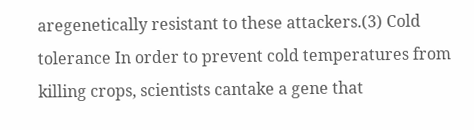aregenetically resistant to these attackers.(3) Cold tolerance In order to prevent cold temperatures from killing crops, scientists cantake a gene that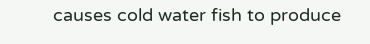causes cold water fish to produce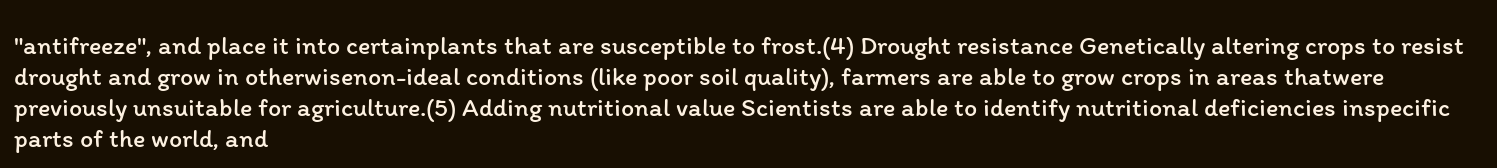"antifreeze", and place it into certainplants that are susceptible to frost.(4) Drought resistance Genetically altering crops to resist drought and grow in otherwisenon-ideal conditions (like poor soil quality), farmers are able to grow crops in areas thatwere previously unsuitable for agriculture.(5) Adding nutritional value Scientists are able to identify nutritional deficiencies inspecific parts of the world, and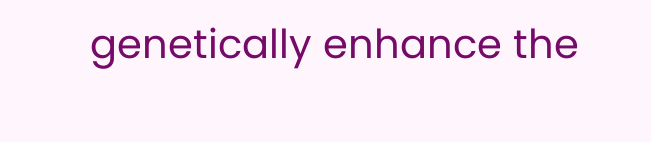genetically enhance the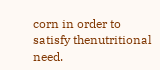corn in order to satisfy thenutritional need.